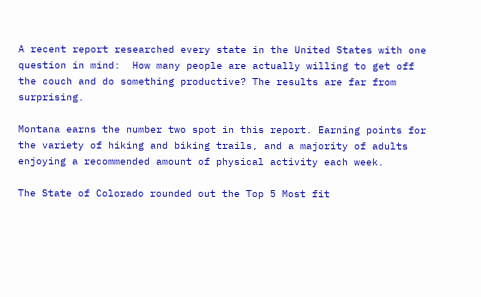A recent report researched every state in the United States with one question in mind:  How many people are actually willing to get off the couch and do something productive? The results are far from surprising.

Montana earns the number two spot in this report. Earning points for the variety of hiking and biking trails, and a majority of adults enjoying a recommended amount of physical activity each week.

The State of Colorado rounded out the Top 5 Most fit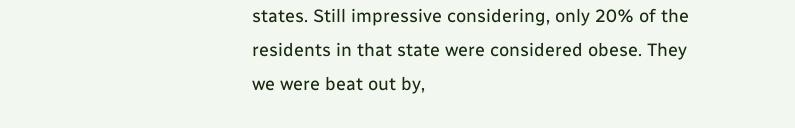states. Still impressive considering, only 20% of the residents in that state were considered obese. They we were beat out by,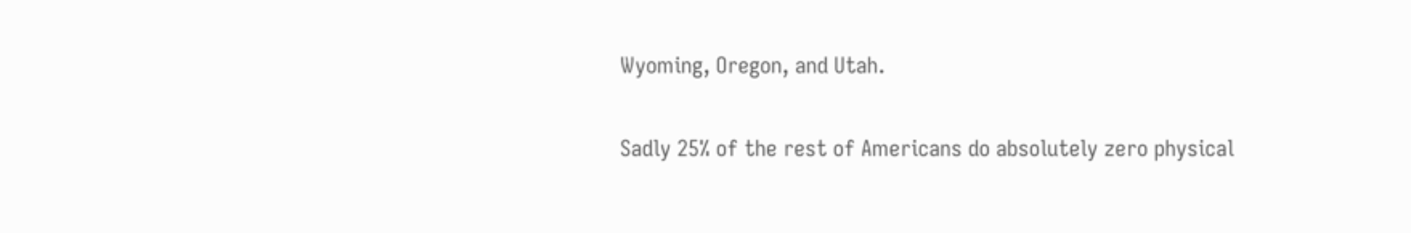Wyoming, Oregon, and Utah.

Sadly 25% of the rest of Americans do absolutely zero physical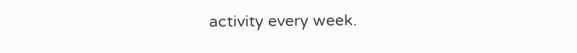activity every week.